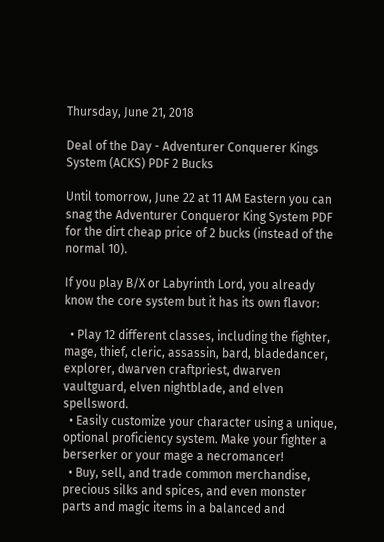Thursday, June 21, 2018

Deal of the Day - Adventurer Conquerer Kings System (ACKS) PDF 2 Bucks

Until tomorrow, June 22 at 11 AM Eastern you can snag the Adventurer Conqueror King System PDF for the dirt cheap price of 2 bucks (instead of the normal 10).

If you play B/X or Labyrinth Lord, you already know the core system but it has its own flavor:

  • Play 12 different classes, including the fighter, mage, thief, cleric, assassin, bard, bladedancer, explorer, dwarven craftpriest, dwarven vaultguard, elven nightblade, and elven spellsword.
  • Easily customize your character using a unique, optional proficiency system. Make your fighter a berserker or your mage a necromancer!
  • Buy, sell, and trade common merchandise, precious silks and spices, and even monster parts and magic items in a balanced and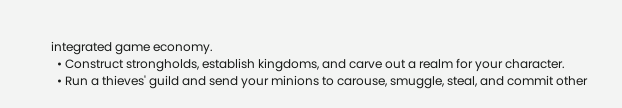integrated game economy.
  • Construct strongholds, establish kingdoms, and carve out a realm for your character.
  • Run a thieves' guild and send your minions to carouse, smuggle, steal, and commit other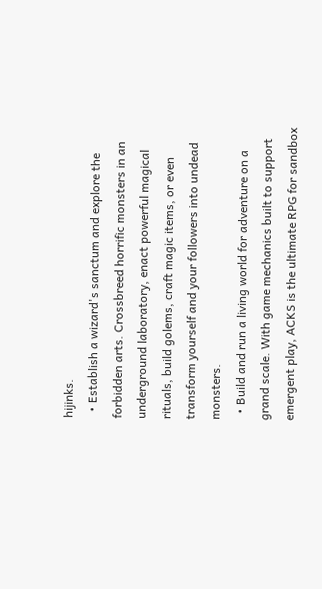hijinks.
  • Establish a wizard's sanctum and explore the forbidden arts. Crossbreed horrific monsters in an underground laboratory, enact powerful magical rituals, build golems, craft magic items, or even transform yourself and your followers into undead monsters.
  • Build and run a living world for adventure on a grand scale. With game mechanics built to support emergent play, ACKS is the ultimate RPG for sandbox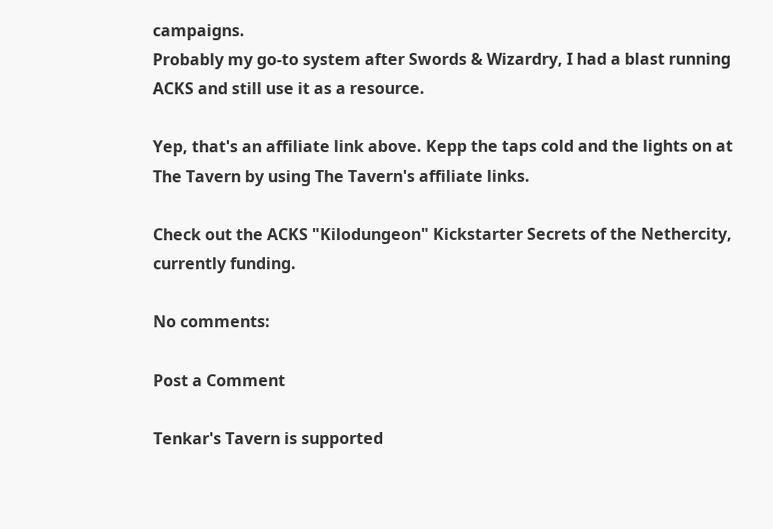campaigns.
Probably my go-to system after Swords & Wizardry, I had a blast running ACKS and still use it as a resource.

Yep, that's an affiliate link above. Kepp the taps cold and the lights on at The Tavern by using The Tavern's affiliate links.

Check out the ACKS "Kilodungeon" Kickstarter Secrets of the Nethercity, currently funding.

No comments:

Post a Comment

Tenkar's Tavern is supported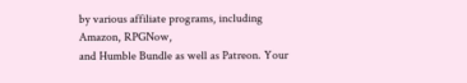by various affiliate programs, including Amazon, RPGNow,
and Humble Bundle as well as Patreon. Your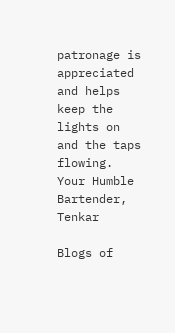patronage is appreciated and helps keep the
lights on and the taps flowing. Your Humble Bartender, Tenkar

Blogs of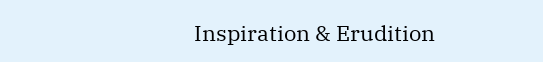Inspiration & Erudition